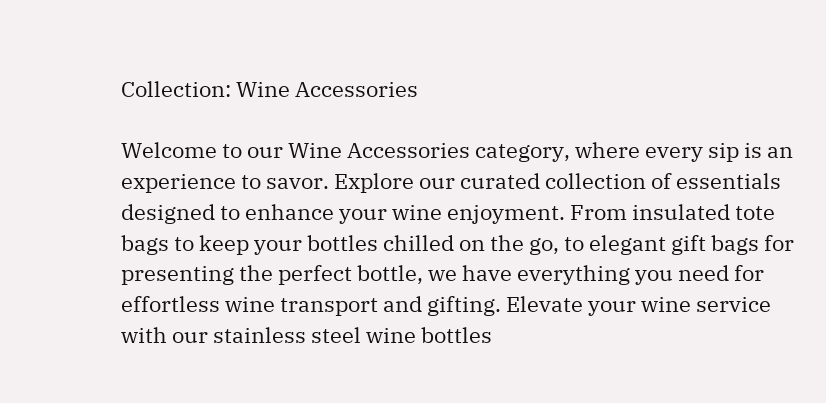Collection: Wine Accessories

Welcome to our Wine Accessories category, where every sip is an experience to savor. Explore our curated collection of essentials designed to enhance your wine enjoyment. From insulated tote bags to keep your bottles chilled on the go, to elegant gift bags for presenting the perfect bottle, we have everything you need for effortless wine transport and gifting. Elevate your wine service with our stainless steel wine bottles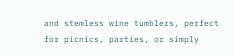and stemless wine tumblers, perfect for picnics, parties, or simply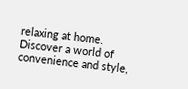relaxing at home. Discover a world of convenience and style,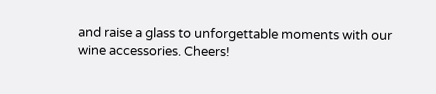and raise a glass to unforgettable moments with our wine accessories. Cheers!